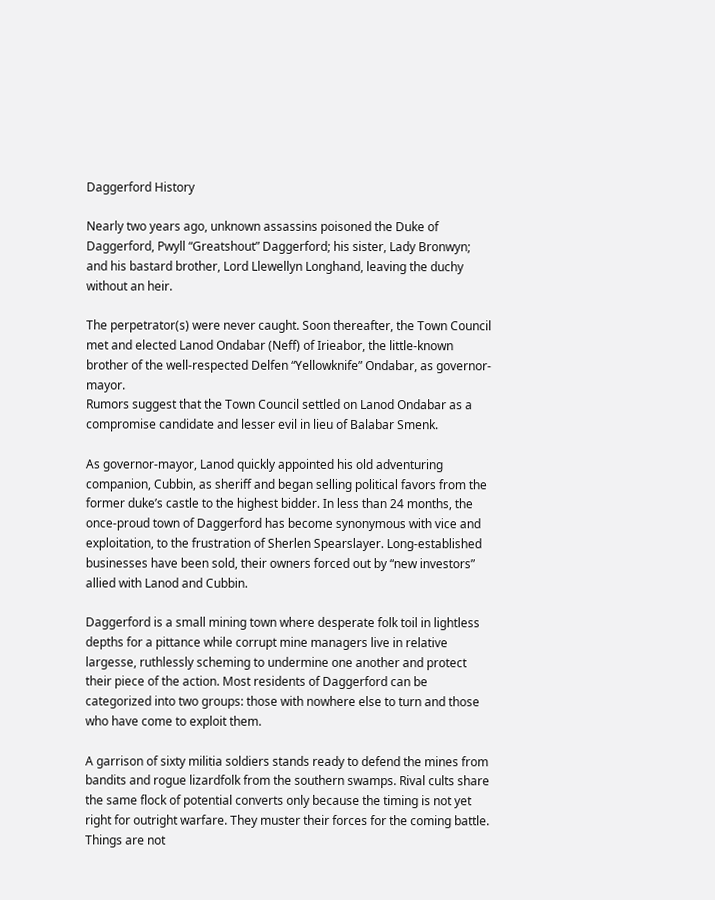Daggerford History

Nearly two years ago, unknown assassins poisoned the Duke of Daggerford, Pwyll “Greatshout” Daggerford; his sister, Lady Bronwyn; and his bastard brother, Lord Llewellyn Longhand, leaving the duchy without an heir.

The perpetrator(s) were never caught. Soon thereafter, the Town Council met and elected Lanod Ondabar (Neff) of Irieabor, the little-known brother of the well-respected Delfen “Yellowknife” Ondabar, as governor-mayor.
Rumors suggest that the Town Council settled on Lanod Ondabar as a compromise candidate and lesser evil in lieu of Balabar Smenk.

As governor-mayor, Lanod quickly appointed his old adventuring companion, Cubbin, as sheriff and began selling political favors from the former duke’s castle to the highest bidder. In less than 24 months, the once-proud town of Daggerford has become synonymous with vice and exploitation, to the frustration of Sherlen Spearslayer. Long-established businesses have been sold, their owners forced out by “new investors” allied with Lanod and Cubbin.

Daggerford is a small mining town where desperate folk toil in lightless depths for a pittance while corrupt mine managers live in relative largesse, ruthlessly scheming to undermine one another and protect their piece of the action. Most residents of Daggerford can be categorized into two groups: those with nowhere else to turn and those who have come to exploit them.

A garrison of sixty militia soldiers stands ready to defend the mines from bandits and rogue lizardfolk from the southern swamps. Rival cults share the same flock of potential converts only because the timing is not yet right for outright warfare. They muster their forces for the coming battle. Things are not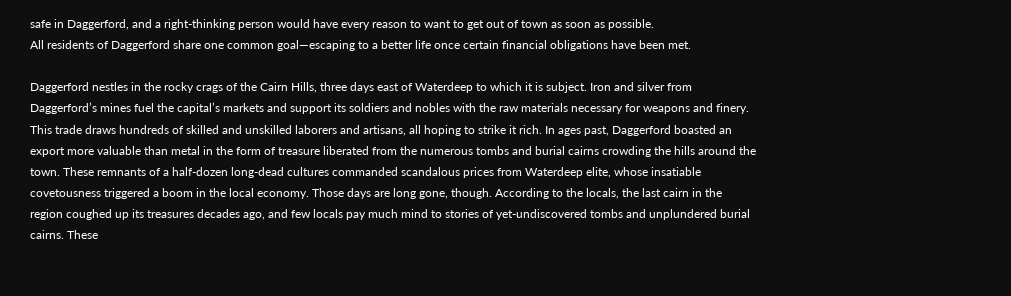safe in Daggerford, and a right-thinking person would have every reason to want to get out of town as soon as possible.
All residents of Daggerford share one common goal—escaping to a better life once certain financial obligations have been met.

Daggerford nestles in the rocky crags of the Cairn Hills, three days east of Waterdeep to which it is subject. Iron and silver from Daggerford’s mines fuel the capital’s markets and support its soldiers and nobles with the raw materials necessary for weapons and finery. This trade draws hundreds of skilled and unskilled laborers and artisans, all hoping to strike it rich. In ages past, Daggerford boasted an export more valuable than metal in the form of treasure liberated from the numerous tombs and burial cairns crowding the hills around the town. These remnants of a half-dozen long-dead cultures commanded scandalous prices from Waterdeep elite, whose insatiable covetousness triggered a boom in the local economy. Those days are long gone, though. According to the locals, the last cairn in the region coughed up its treasures decades ago, and few locals pay much mind to stories of yet-undiscovered tombs and unplundered burial cairns. These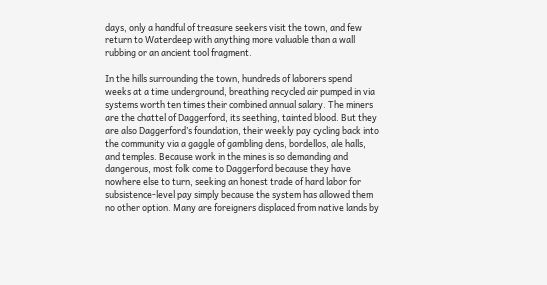days, only a handful of treasure seekers visit the town, and few return to Waterdeep with anything more valuable than a wall rubbing or an ancient tool fragment.

In the hills surrounding the town, hundreds of laborers spend weeks at a time underground, breathing recycled air pumped in via systems worth ten times their combined annual salary. The miners are the chattel of Daggerford, its seething, tainted blood. But they are also Daggerford’s foundation, their weekly pay cycling back into the community via a gaggle of gambling dens, bordellos, ale halls, and temples. Because work in the mines is so demanding and dangerous, most folk come to Daggerford because they have nowhere else to turn, seeking an honest trade of hard labor for subsistence-level pay simply because the system has allowed them no other option. Many are foreigners displaced from native lands by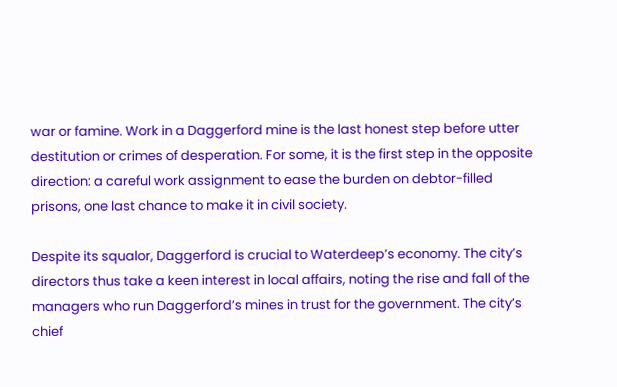war or famine. Work in a Daggerford mine is the last honest step before utter destitution or crimes of desperation. For some, it is the first step in the opposite direction: a careful work assignment to ease the burden on debtor-filled prisons, one last chance to make it in civil society.

Despite its squalor, Daggerford is crucial to Waterdeep’s economy. The city’s directors thus take a keen interest in local affairs, noting the rise and fall of the managers who run Daggerford’s mines in trust for the government. The city’s chief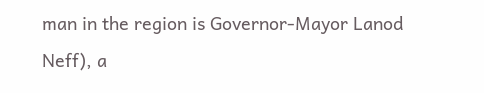man in the region is Governor-Mayor Lanod Neff), a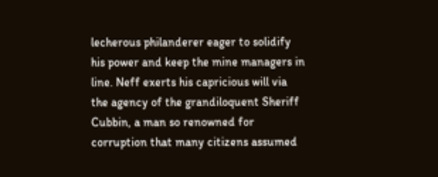lecherous philanderer eager to solidify his power and keep the mine managers in line. Neff exerts his capricious will via the agency of the grandiloquent Sheriff Cubbin, a man so renowned for corruption that many citizens assumed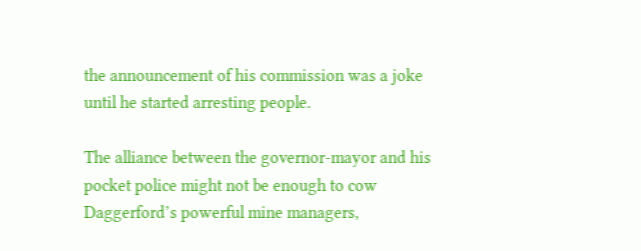the announcement of his commission was a joke until he started arresting people.

The alliance between the governor-mayor and his pocket police might not be enough to cow Daggerford’s powerful mine managers,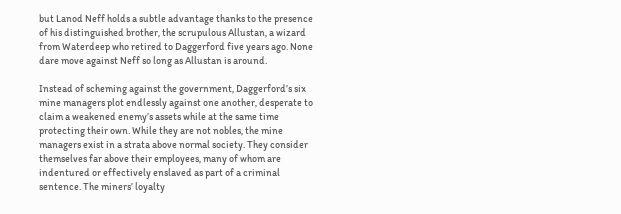but Lanod Neff holds a subtle advantage thanks to the presence of his distinguished brother, the scrupulous Allustan, a wizard from Waterdeep who retired to Daggerford five years ago. None dare move against Neff so long as Allustan is around.

Instead of scheming against the government, Daggerford’s six mine managers plot endlessly against one another, desperate to claim a weakened enemy’s assets while at the same time protecting their own. While they are not nobles, the mine managers exist in a strata above normal society. They consider themselves far above their employees, many of whom are indentured or effectively enslaved as part of a criminal sentence. The miners’ loyalty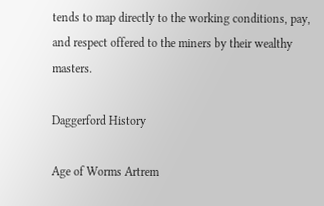tends to map directly to the working conditions, pay, and respect offered to the miners by their wealthy masters.

Daggerford History

Age of Worms Artrem